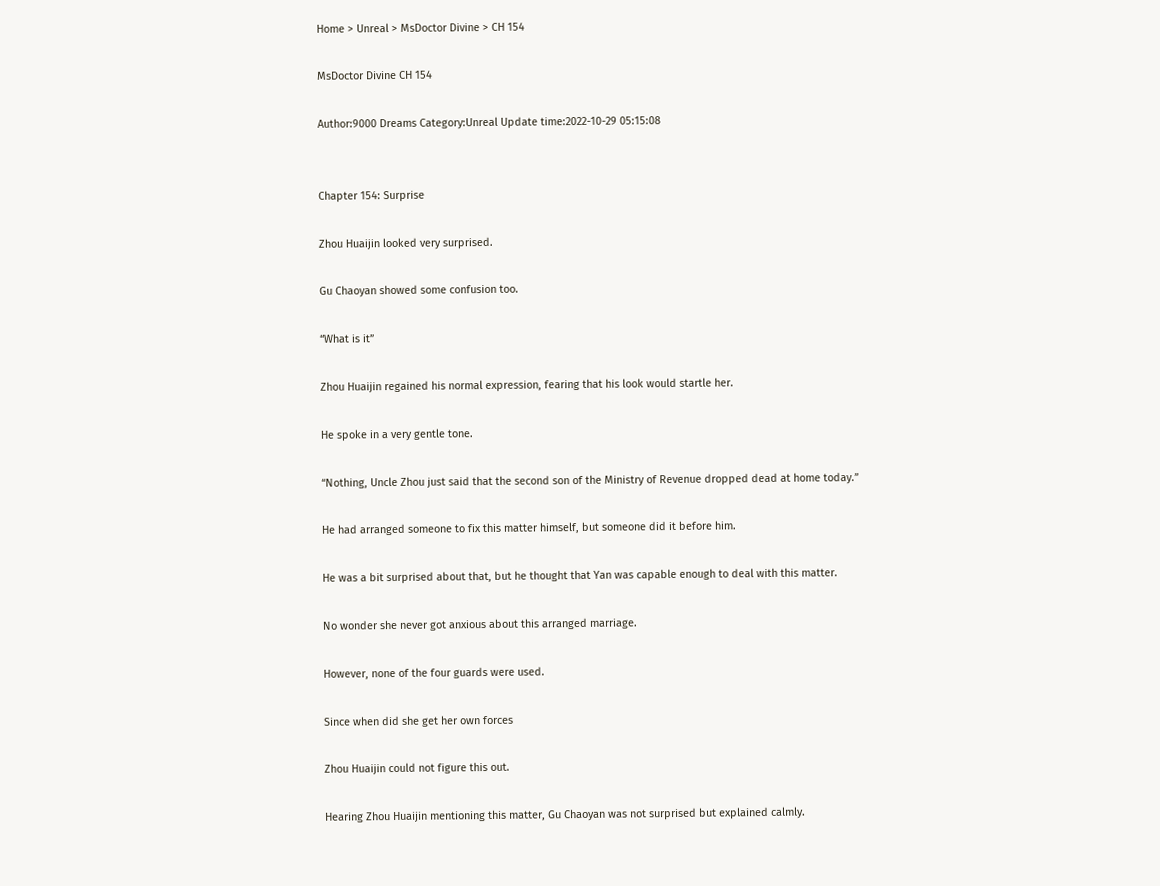Home > Unreal > MsDoctor Divine > CH 154

MsDoctor Divine CH 154

Author:9000 Dreams Category:Unreal Update time:2022-10-29 05:15:08


Chapter 154: Surprise

Zhou Huaijin looked very surprised.

Gu Chaoyan showed some confusion too.

“What is it”

Zhou Huaijin regained his normal expression, fearing that his look would startle her.

He spoke in a very gentle tone.

“Nothing, Uncle Zhou just said that the second son of the Ministry of Revenue dropped dead at home today.”

He had arranged someone to fix this matter himself, but someone did it before him.

He was a bit surprised about that, but he thought that Yan was capable enough to deal with this matter.

No wonder she never got anxious about this arranged marriage.

However, none of the four guards were used.

Since when did she get her own forces

Zhou Huaijin could not figure this out.

Hearing Zhou Huaijin mentioning this matter, Gu Chaoyan was not surprised but explained calmly.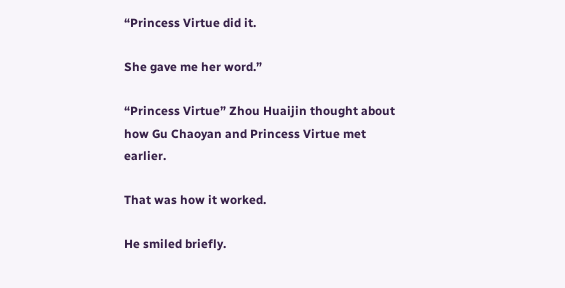“Princess Virtue did it.

She gave me her word.”

“Princess Virtue” Zhou Huaijin thought about how Gu Chaoyan and Princess Virtue met earlier.

That was how it worked.

He smiled briefly.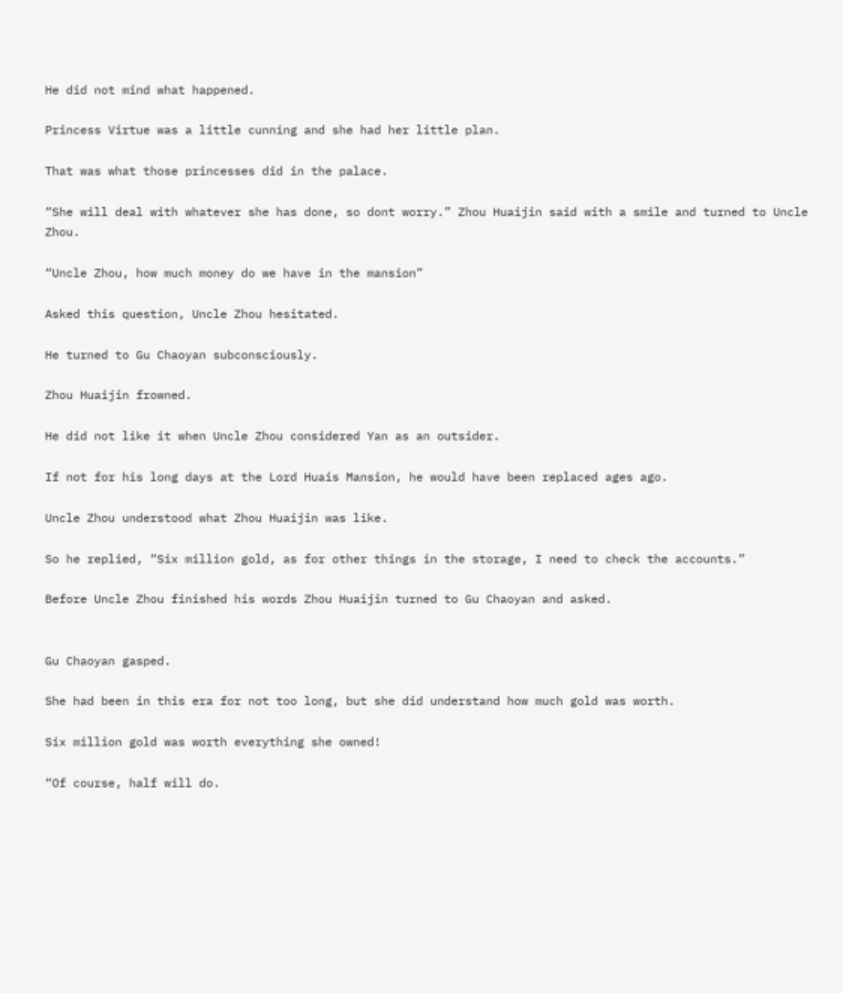He did not mind what happened.

Princess Virtue was a little cunning and she had her little plan.

That was what those princesses did in the palace.

“She will deal with whatever she has done, so dont worry.” Zhou Huaijin said with a smile and turned to Uncle Zhou.

“Uncle Zhou, how much money do we have in the mansion”

Asked this question, Uncle Zhou hesitated.

He turned to Gu Chaoyan subconsciously.

Zhou Huaijin frowned.

He did not like it when Uncle Zhou considered Yan as an outsider.

If not for his long days at the Lord Huais Mansion, he would have been replaced ages ago.

Uncle Zhou understood what Zhou Huaijin was like.

So he replied, “Six million gold, as for other things in the storage, I need to check the accounts.”

Before Uncle Zhou finished his words Zhou Huaijin turned to Gu Chaoyan and asked.


Gu Chaoyan gasped.

She had been in this era for not too long, but she did understand how much gold was worth.

Six million gold was worth everything she owned!

“Of course, half will do.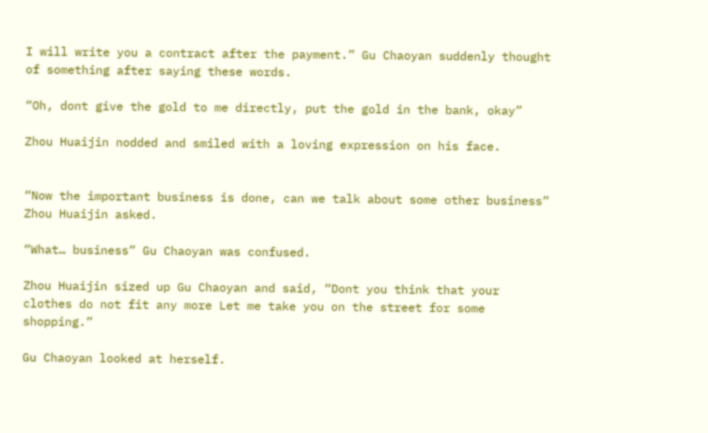I will write you a contract after the payment.” Gu Chaoyan suddenly thought of something after saying these words.

“Oh, dont give the gold to me directly, put the gold in the bank, okay”

Zhou Huaijin nodded and smiled with a loving expression on his face.


“Now the important business is done, can we talk about some other business” Zhou Huaijin asked.

“What… business” Gu Chaoyan was confused.

Zhou Huaijin sized up Gu Chaoyan and said, “Dont you think that your clothes do not fit any more Let me take you on the street for some shopping.”

Gu Chaoyan looked at herself.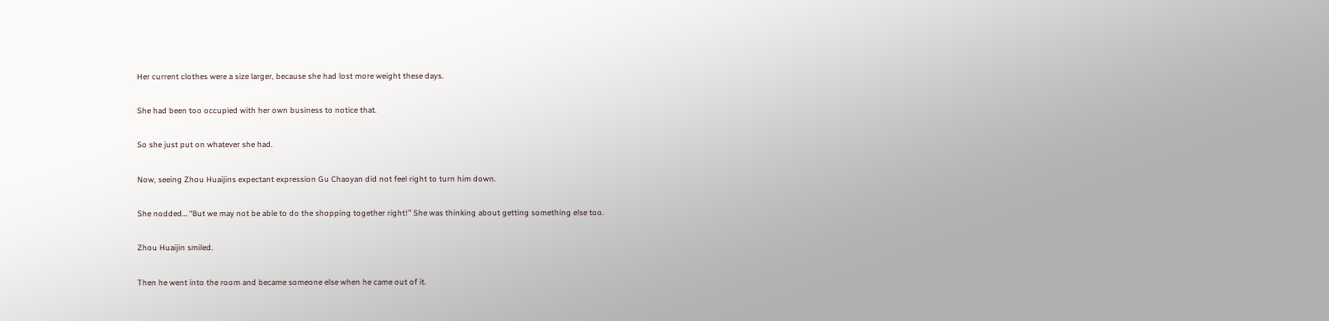Her current clothes were a size larger, because she had lost more weight these days.

She had been too occupied with her own business to notice that.

So she just put on whatever she had.

Now, seeing Zhou Huaijins expectant expression Gu Chaoyan did not feel right to turn him down.

She nodded… “But we may not be able to do the shopping together right!” She was thinking about getting something else too.

Zhou Huaijin smiled.

Then he went into the room and became someone else when he came out of it.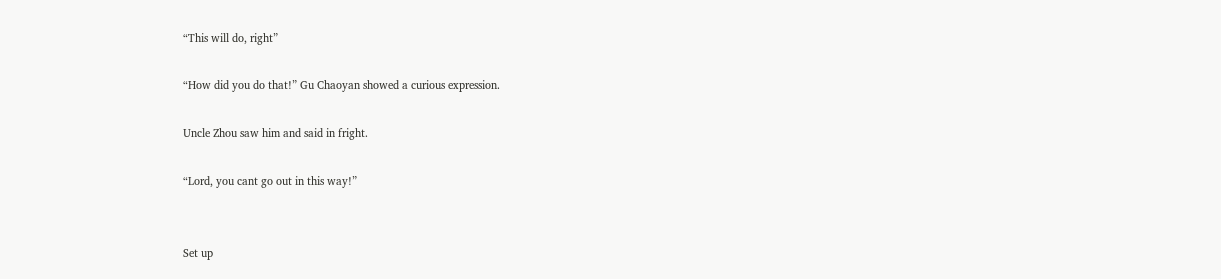“This will do, right”

“How did you do that!” Gu Chaoyan showed a curious expression.

Uncle Zhou saw him and said in fright.

“Lord, you cant go out in this way!”


Set up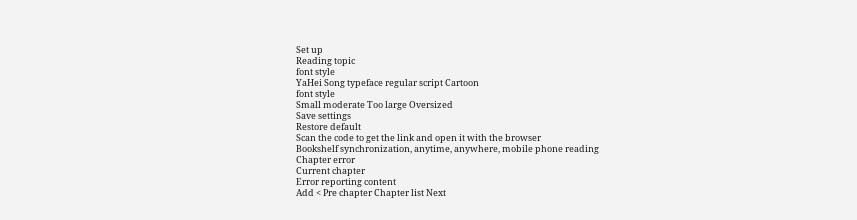Set up
Reading topic
font style
YaHei Song typeface regular script Cartoon
font style
Small moderate Too large Oversized
Save settings
Restore default
Scan the code to get the link and open it with the browser
Bookshelf synchronization, anytime, anywhere, mobile phone reading
Chapter error
Current chapter
Error reporting content
Add < Pre chapter Chapter list Next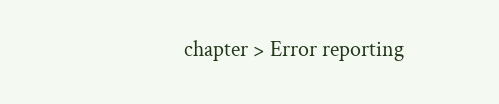chapter > Error reporting